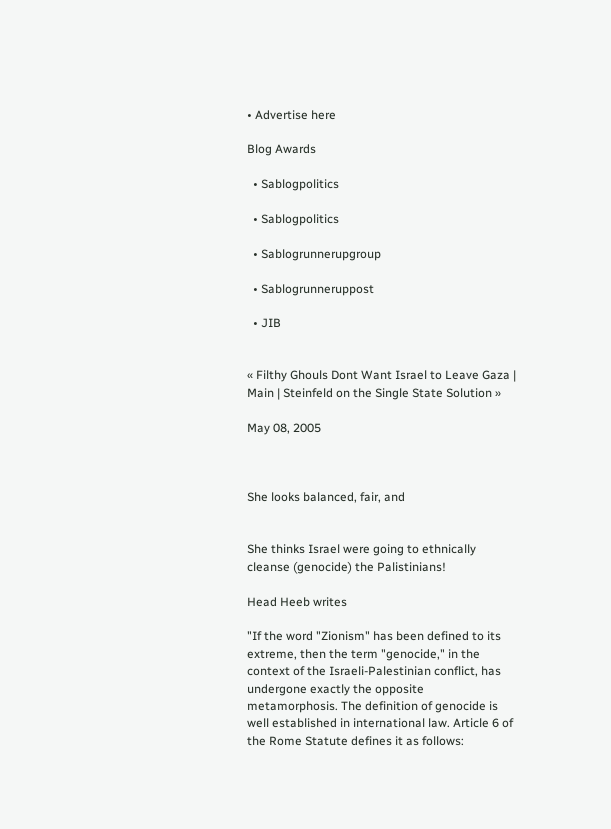• Advertise here

Blog Awards

  • Sablogpolitics

  • Sablogpolitics

  • Sablogrunnerupgroup

  • Sablogrunneruppost

  • JIB


« Filthy Ghouls Dont Want Israel to Leave Gaza | Main | Steinfeld on the Single State Solution »

May 08, 2005



She looks balanced, fair, and


She thinks Israel were going to ethnically cleanse (genocide) the Palistinians!

Head Heeb writes

"If the word "Zionism" has been defined to its extreme, then the term "genocide," in the context of the Israeli-Palestinian conflict, has undergone exactly the opposite metamorphosis. The definition of genocide is well established in international law. Article 6 of the Rome Statute defines it as follows: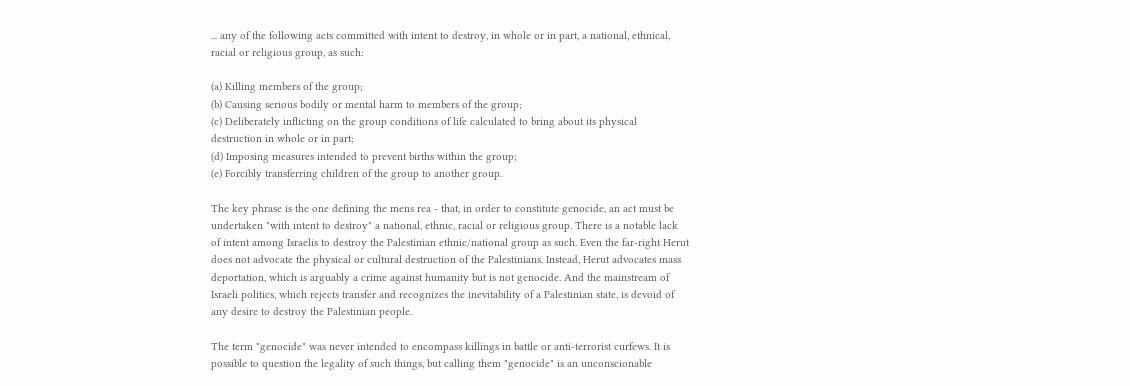... any of the following acts committed with intent to destroy, in whole or in part, a national, ethnical, racial or religious group, as such:

(a) Killing members of the group;
(b) Causing serious bodily or mental harm to members of the group;
(c) Deliberately inflicting on the group conditions of life calculated to bring about its physical destruction in whole or in part;
(d) Imposing measures intended to prevent births within the group;
(e) Forcibly transferring children of the group to another group.

The key phrase is the one defining the mens rea - that, in order to constitute genocide, an act must be undertaken "with intent to destroy" a national, ethnic, racial or religious group. There is a notable lack of intent among Israelis to destroy the Palestinian ethnic/national group as such. Even the far-right Herut does not advocate the physical or cultural destruction of the Palestinians. Instead, Herut advocates mass deportation, which is arguably a crime against humanity but is not genocide. And the mainstream of Israeli politics, which rejects transfer and recognizes the inevitability of a Palestinian state, is devoid of any desire to destroy the Palestinian people.

The term "genocide" was never intended to encompass killings in battle or anti-terrorist curfews. It is possible to question the legality of such things, but calling them "genocide" is an unconscionable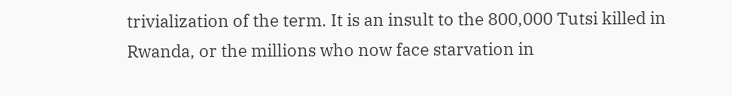trivialization of the term. It is an insult to the 800,000 Tutsi killed in Rwanda, or the millions who now face starvation in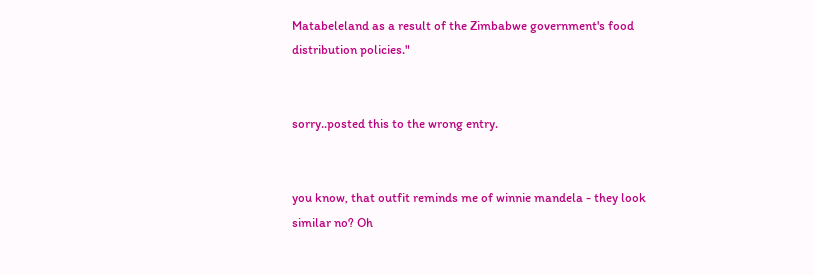Matabeleland as a result of the Zimbabwe government's food distribution policies."


sorry..posted this to the wrong entry.


you know, that outfit reminds me of winnie mandela - they look similar no? Oh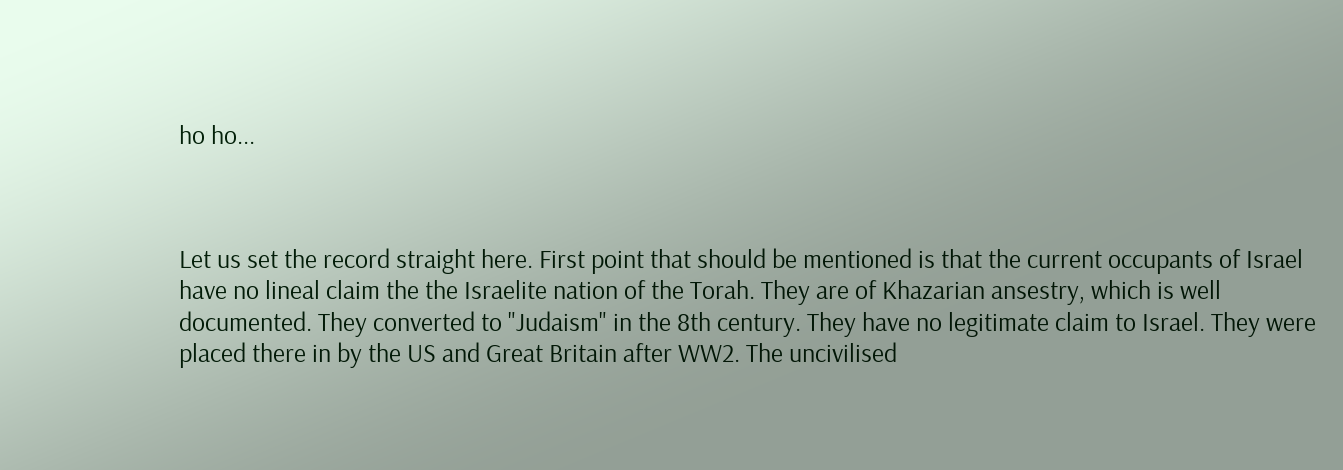ho ho...



Let us set the record straight here. First point that should be mentioned is that the current occupants of Israel have no lineal claim the the Israelite nation of the Torah. They are of Khazarian ansestry, which is well documented. They converted to "Judaism" in the 8th century. They have no legitimate claim to Israel. They were placed there in by the US and Great Britain after WW2. The uncivilised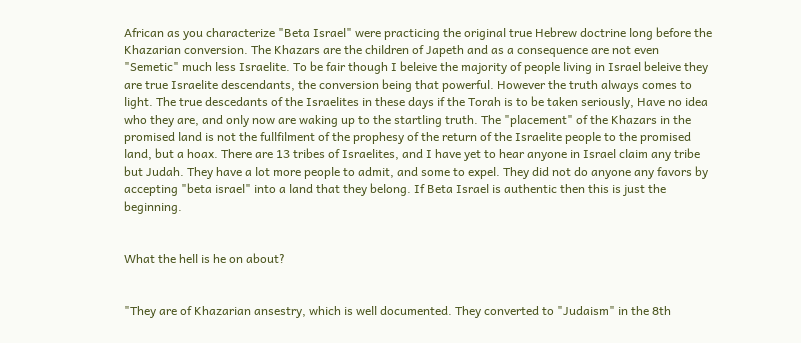African as you characterize "Beta Israel" were practicing the original true Hebrew doctrine long before the Khazarian conversion. The Khazars are the children of Japeth and as a consequence are not even "Semetic" much less Israelite. To be fair though I beleive the majority of people living in Israel beleive they are true Israelite descendants, the conversion being that powerful. However the truth always comes to light. The true descedants of the Israelites in these days if the Torah is to be taken seriously, Have no idea who they are, and only now are waking up to the startling truth. The "placement" of the Khazars in the promised land is not the fullfilment of the prophesy of the return of the Israelite people to the promised land, but a hoax. There are 13 tribes of Israelites, and I have yet to hear anyone in Israel claim any tribe but Judah. They have a lot more people to admit, and some to expel. They did not do anyone any favors by accepting "beta israel" into a land that they belong. If Beta Israel is authentic then this is just the beginning.


What the hell is he on about?


"They are of Khazarian ansestry, which is well documented. They converted to "Judaism" in the 8th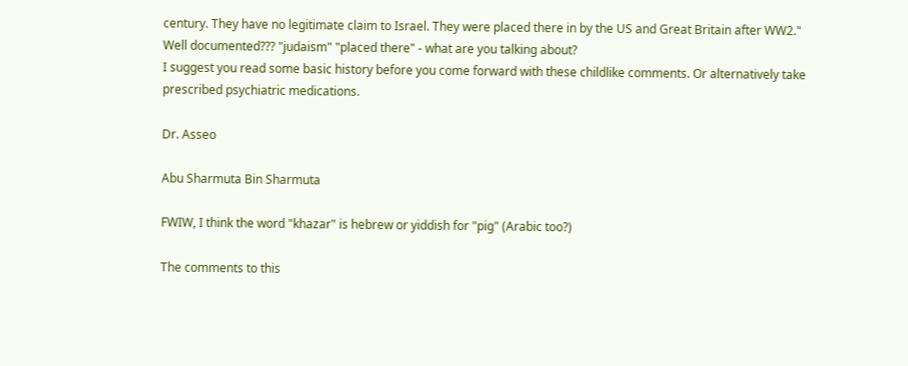century. They have no legitimate claim to Israel. They were placed there in by the US and Great Britain after WW2."
Well documented??? "judaism" "placed there" - what are you talking about?
I suggest you read some basic history before you come forward with these childlike comments. Or alternatively take prescribed psychiatric medications.

Dr. Asseo

Abu Sharmuta Bin Sharmuta

FWIW, I think the word "khazar" is hebrew or yiddish for "pig" (Arabic too?)

The comments to this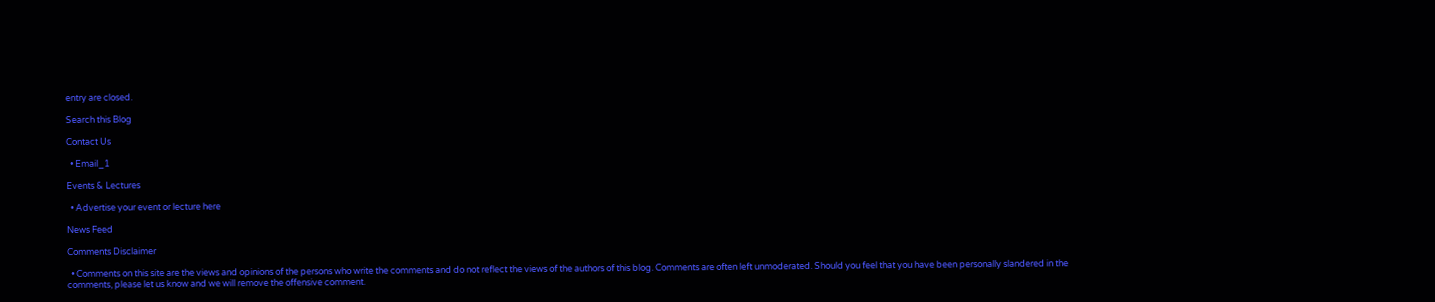entry are closed.

Search this Blog

Contact Us

  • Email_1

Events & Lectures

  • Advertise your event or lecture here

News Feed

Comments Disclaimer

  • Comments on this site are the views and opinions of the persons who write the comments and do not reflect the views of the authors of this blog. Comments are often left unmoderated. Should you feel that you have been personally slandered in the comments, please let us know and we will remove the offensive comment.